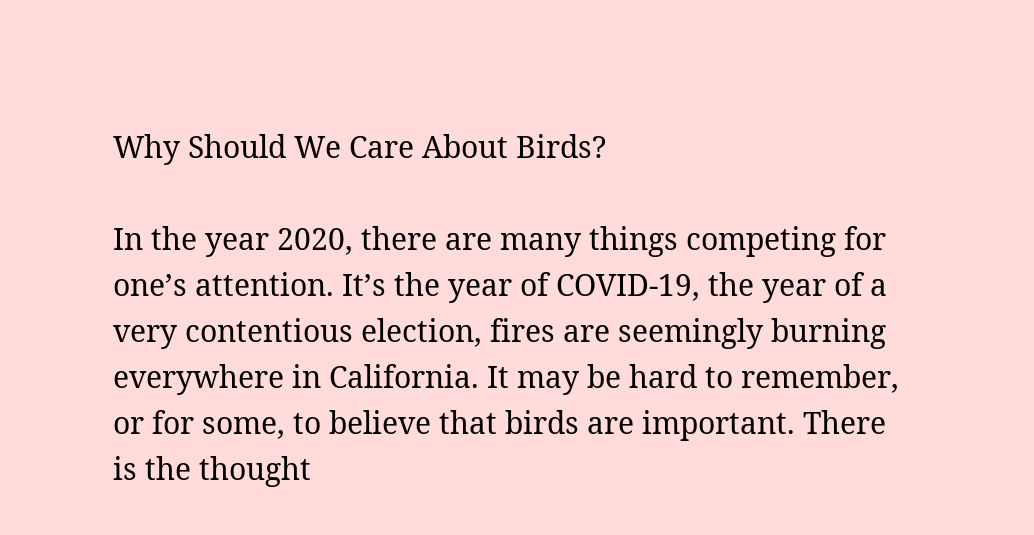Why Should We Care About Birds?

In the year 2020, there are many things competing for one’s attention. It’s the year of COVID-19, the year of a very contentious election, fires are seemingly burning everywhere in California. It may be hard to remember, or for some, to believe that birds are important. There is the thought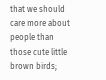that we should care more about people than those cute little brown birds;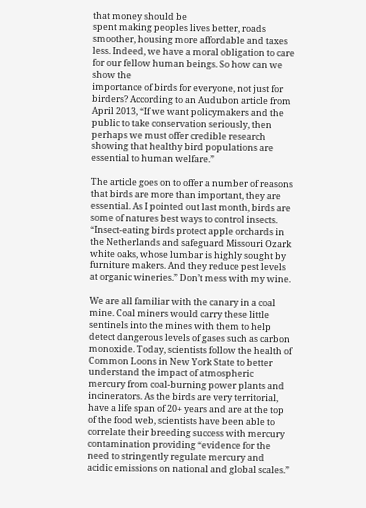that money should be
spent making peoples lives better, roads smoother, housing more affordable and taxes less. Indeed, we have a moral obligation to care for our fellow human beings. So how can we show the
importance of birds for everyone, not just for birders? According to an Audubon article from April 2013, “If we want policymakers and the public to take conservation seriously, then perhaps we must offer credible research showing that healthy bird populations are essential to human welfare.”

The article goes on to offer a number of reasons that birds are more than important, they are essential. As I pointed out last month, birds are some of natures best ways to control insects. “Insect-eating birds protect apple orchards in the Netherlands and safeguard Missouri Ozark white oaks, whose lumbar is highly sought by furniture makers. And they reduce pest levels at organic wineries.” Don’t mess with my wine.

We are all familiar with the canary in a coal mine. Coal miners would carry these little sentinels into the mines with them to help detect dangerous levels of gases such as carbon monoxide. Today, scientists follow the health of Common Loons in New York State to better understand the impact of atmospheric mercury from coal-burning power plants and incinerators. As the birds are very territorial, have a life span of 20+ years and are at the top of the food web, scientists have been able to correlate their breeding success with mercury contamination providing “evidence for the need to stringently regulate mercury and acidic emissions on national and global scales.”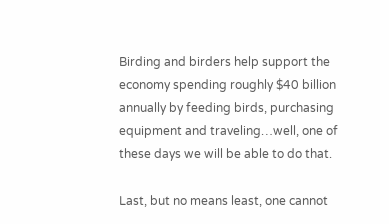Birding and birders help support the economy spending roughly $40 billion annually by feeding birds, purchasing equipment and traveling…well, one of these days we will be able to do that.

Last, but no means least, one cannot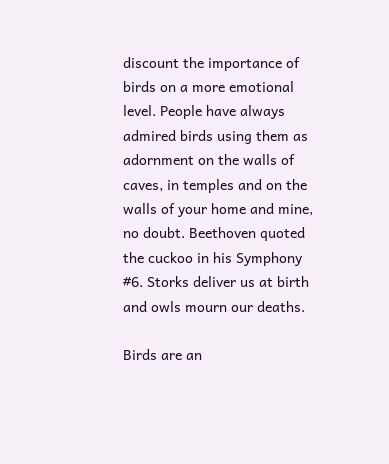discount the importance of birds on a more emotional level. People have always admired birds using them as adornment on the walls of caves, in temples and on the walls of your home and mine, no doubt. Beethoven quoted the cuckoo in his Symphony #6. Storks deliver us at birth and owls mourn our deaths.

Birds are an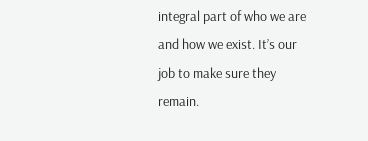integral part of who we are and how we exist. It’s our job to make sure they remain.